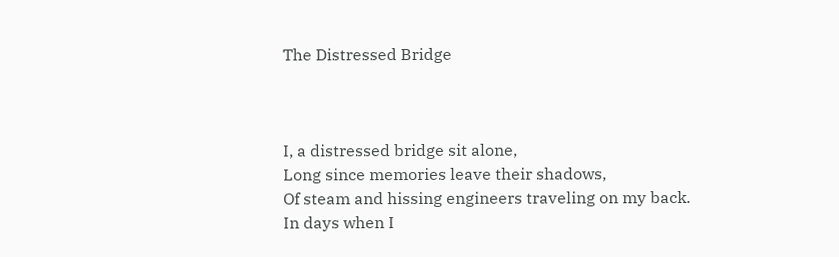The Distressed Bridge



I, a distressed bridge sit alone,
Long since memories leave their shadows,
Of steam and hissing engineers traveling on my back.
In days when I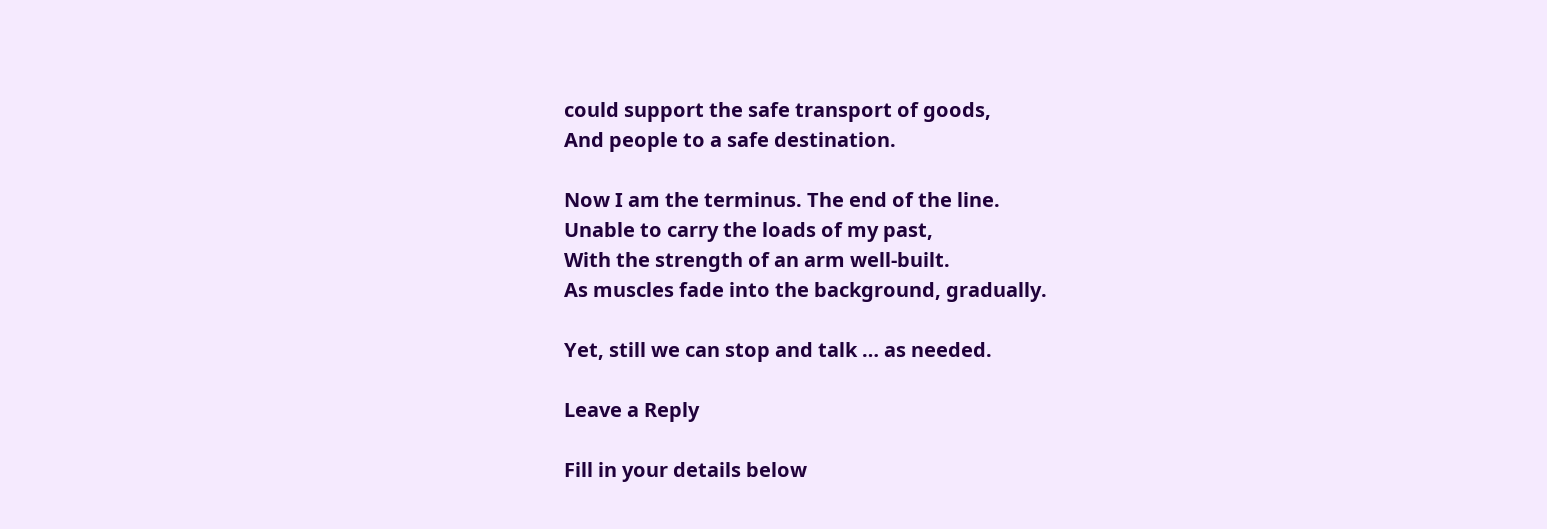could support the safe transport of goods,
And people to a safe destination.

Now I am the terminus. The end of the line.
Unable to carry the loads of my past,
With the strength of an arm well-built.
As muscles fade into the background, gradually.

Yet, still we can stop and talk … as needed.

Leave a Reply

Fill in your details below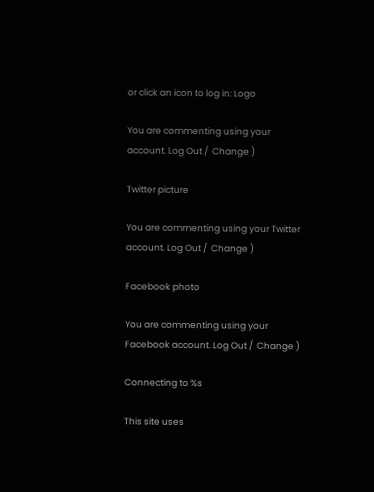or click an icon to log in: Logo

You are commenting using your account. Log Out /  Change )

Twitter picture

You are commenting using your Twitter account. Log Out /  Change )

Facebook photo

You are commenting using your Facebook account. Log Out /  Change )

Connecting to %s

This site uses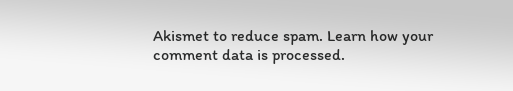Akismet to reduce spam. Learn how your comment data is processed.